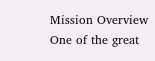Mission Overview
One of the great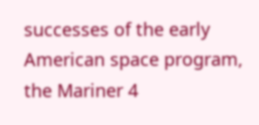successes of the early American space program, the Mariner 4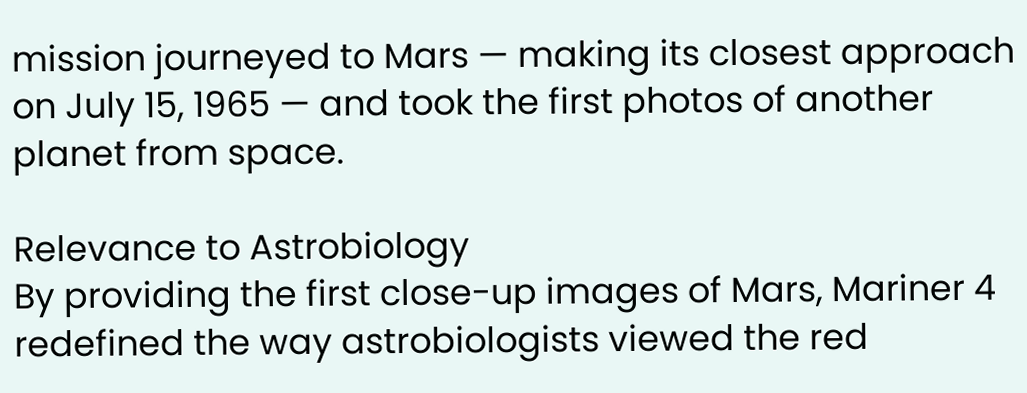mission journeyed to Mars — making its closest approach on July 15, 1965 — and took the first photos of another planet from space.

Relevance to Astrobiology
By providing the first close-up images of Mars, Mariner 4 redefined the way astrobiologists viewed the red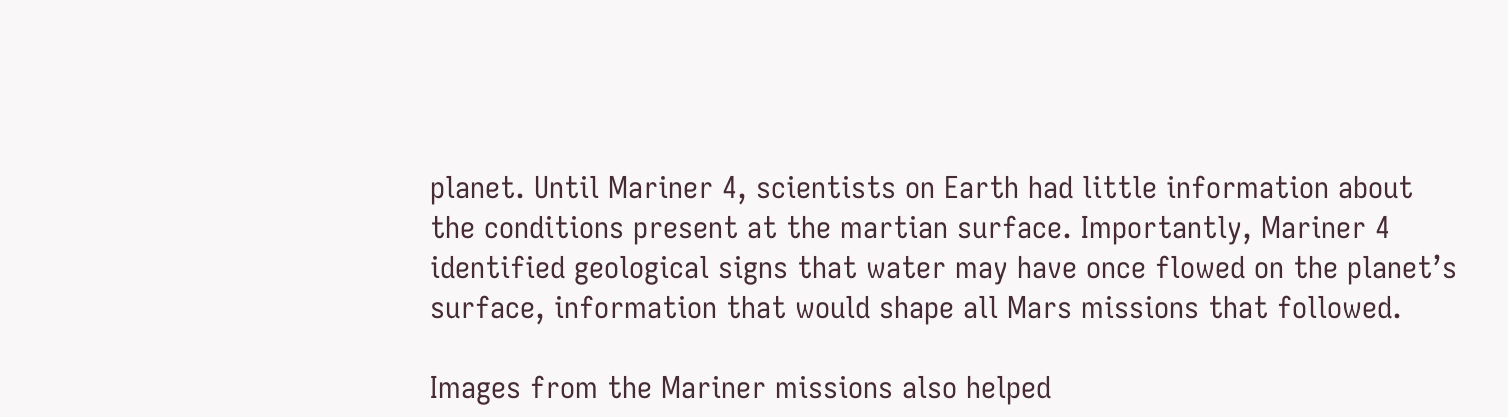planet. Until Mariner 4, scientists on Earth had little information about the conditions present at the martian surface. Importantly, Mariner 4 identified geological signs that water may have once flowed on the planet’s surface, information that would shape all Mars missions that followed.

Images from the Mariner missions also helped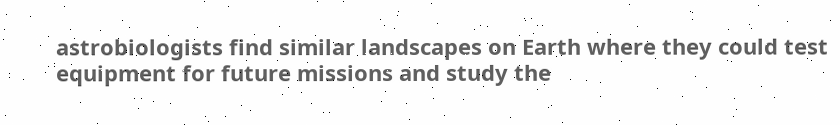astrobiologists find similar landscapes on Earth where they could test equipment for future missions and study the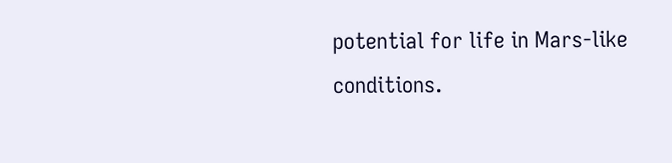potential for life in Mars-like conditions.